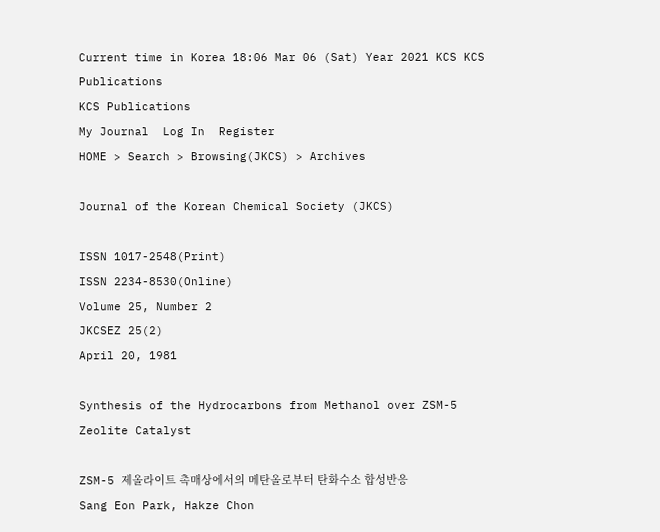Current time in Korea 18:06 Mar 06 (Sat) Year 2021 KCS KCS Publications
KCS Publications
My Journal  Log In  Register
HOME > Search > Browsing(JKCS) > Archives

Journal of the Korean Chemical Society (JKCS)

ISSN 1017-2548(Print)
ISSN 2234-8530(Online)
Volume 25, Number 2
JKCSEZ 25(2)
April 20, 1981

Synthesis of the Hydrocarbons from Methanol over ZSM-5 Zeolite Catalyst

ZSM-5 제올라이트 촉매상에서의 메탄올로부터 탄화수소 합성반응
Sang Eon Park, Hakze Chon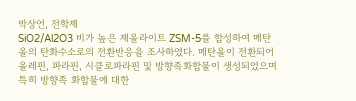박상언, 전학제
SiO2/Al2O3 비가 높은 제올라이트 ZSM-5를 합성하여 메탄올의 탄화수소로의 전환반응을 조사하였다. 메탄올이 전환되어 올레핀, 파라핀, 시클로파라핀 및 방향족화합물이 생성되었으며 특히 방향족 화합물에 대한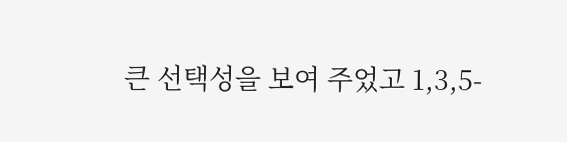큰 선택성을 보여 주었고 1,3,5-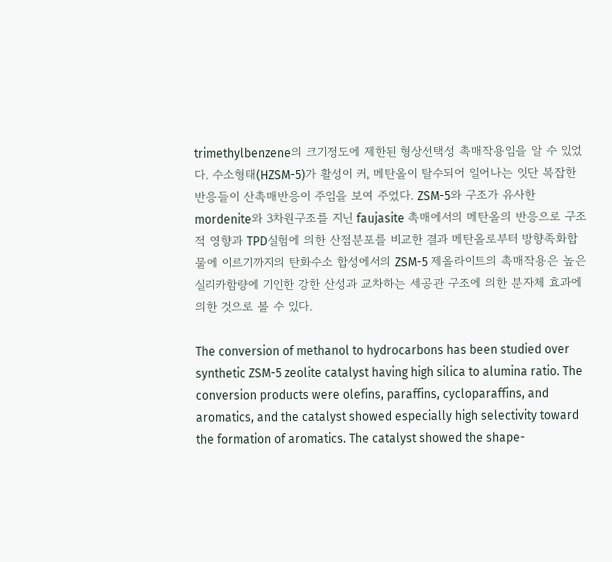trimethylbenzene의 크기정도에 제한된 형상선택성 촉매작용임을 알 수 있었다. 수소형태(HZSM-5)가 활성이 커, 메탄올이 탈수되어 일어나는 잇단 복잡한 반응들이 산촉매반응이 주임을 보여 주었다. ZSM-5와 구조가 유사한 mordenite와 3차원구조를 지닌 faujasite 촉매에서의 메탄올의 반응으로 구조적 영향과 TPD실험에 의한 산점분포를 비교한 결과 메탄올로부터 방향족화합물에 이르기까지의 탄화수소 합성에서의 ZSM-5 제올라이트의 촉매작용은 높은 실리카함량에 기인한 강한 산성과 교차하는 세공관 구조에 의한 분자체 효과에 의한 것으로 볼 수 있다.

The conversion of methanol to hydrocarbons has been studied over synthetic ZSM-5 zeolite catalyst having high silica to alumina ratio. The conversion products were olefins, paraffins, cycloparaffins, and aromatics, and the catalyst showed especially high selectivity toward the formation of aromatics. The catalyst showed the shape-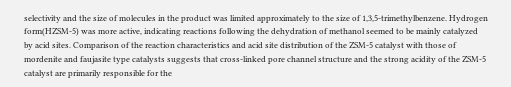selectivity and the size of molecules in the product was limited approximately to the size of 1,3,5-trimethylbenzene. Hydrogen form(HZSM-5) was more active, indicating reactions following the dehydration of methanol seemed to be mainly catalyzed by acid sites. Comparison of the reaction characteristics and acid site distribution of the ZSM-5 catalyst with those of mordenite and faujasite type catalysts suggests that cross-linked pore channel structure and the strong acidity of the ZSM-5 catalyst are primarily responsible for the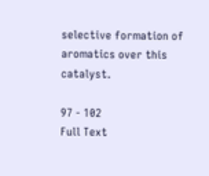selective formation of aromatics over this catalyst.

97 - 102
Full Text